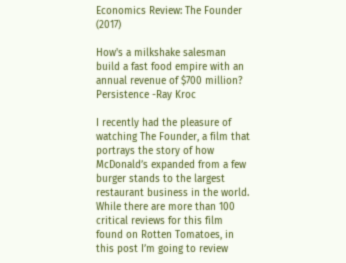Economics Review: The Founder (2017)

How's a milkshake salesman build a fast food empire with an annual revenue of $700 million? Persistence -Ray Kroc

I recently had the pleasure of watching The Founder, a film that portrays the story of how McDonald’s expanded from a few burger stands to the largest restaurant business in the world. While there are more than 100 critical reviews for this film found on Rotten Tomatoes, in this post I’m going to review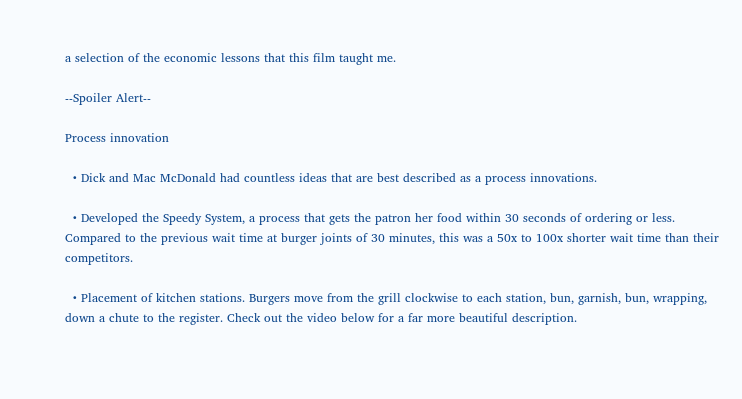a selection of the economic lessons that this film taught me.

--Spoiler Alert--

Process innovation

  • Dick and Mac McDonald had countless ideas that are best described as a process innovations.

  • Developed the Speedy System, a process that gets the patron her food within 30 seconds of ordering or less. Compared to the previous wait time at burger joints of 30 minutes, this was a 50x to 100x shorter wait time than their competitors.

  • Placement of kitchen stations. Burgers move from the grill clockwise to each station, bun, garnish, bun, wrapping, down a chute to the register. Check out the video below for a far more beautiful description.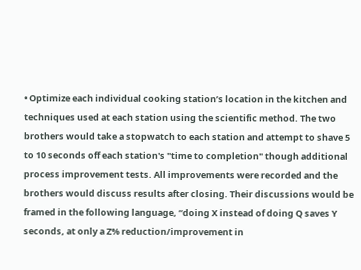• Optimize each individual cooking station’s location in the kitchen and techniques used at each station using the scientific method. The two brothers would take a stopwatch to each station and attempt to shave 5 to 10 seconds off each station's "time to completion" though additional process improvement tests. All improvements were recorded and the brothers would discuss results after closing. Their discussions would be framed in the following language, “doing X instead of doing Q saves Y seconds, at only a Z% reduction/improvement in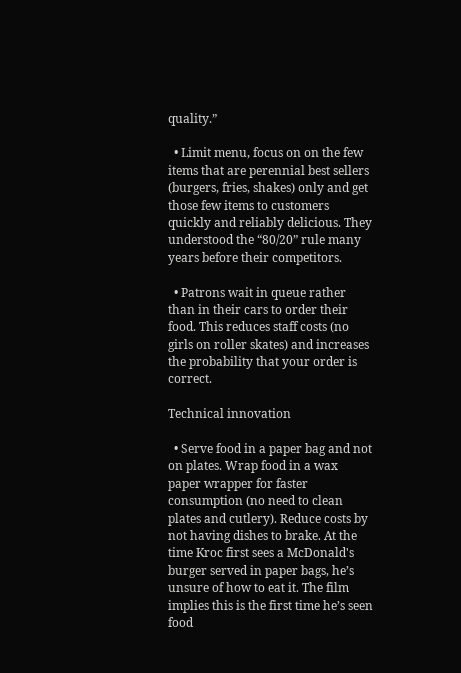quality.”

  • Limit menu, focus on on the few items that are perennial best sellers (burgers, fries, shakes) only and get those few items to customers quickly and reliably delicious. They understood the “80/20” rule many years before their competitors.

  • Patrons wait in queue rather than in their cars to order their food. This reduces staff costs (no girls on roller skates) and increases the probability that your order is correct.

Technical innovation

  • Serve food in a paper bag and not on plates. Wrap food in a wax paper wrapper for faster consumption (no need to clean plates and cutlery). Reduce costs by not having dishes to brake. At the time Kroc first sees a McDonald's burger served in paper bags, he’s unsure of how to eat it. The film implies this is the first time he’s seen food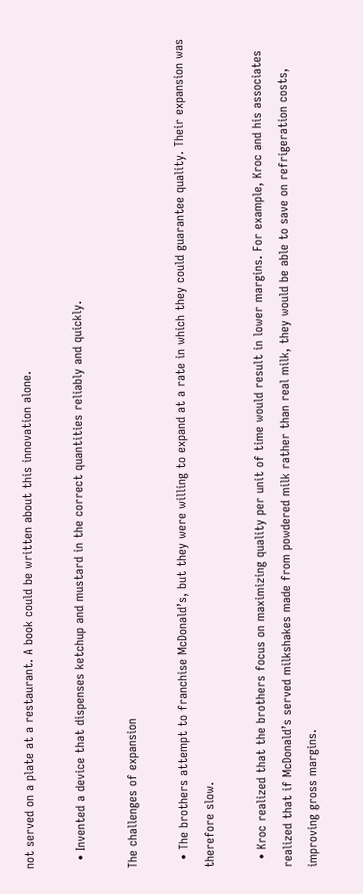not served on a plate at a restaurant. A book could be written about this innovation alone.

  • Invented a device that dispenses ketchup and mustard in the correct quantities reliably and quickly.

The challenges of expansion

  • The brothers attempt to franchise McDonald’s, but they were willing to expand at a rate in which they could guarantee quality. Their expansion was therefore slow.

  • Kroc realized that the brothers focus on maximizing quality per unit of time would result in lower margins. For example, Kroc and his associates realized that if McDonald’s served milkshakes made from powdered milk rather than real milk, they would be able to save on refrigeration costs, improving gross margins.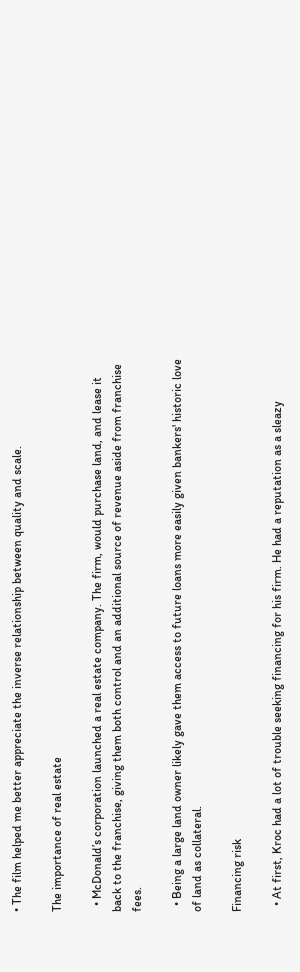• The film helped me better appreciate the inverse relationship between quality and scale.

The importance of real estate

  • McDonald’s corporation launched a real estate company. The firm, would purchase land, and lease it back to the franchise, giving them both control and an additional source of revenue aside from franchise fees.

  • Being a large land owner likely gave them access to future loans more easily given bankers' historic love of land as collateral.

Financing risk

  • At first, Kroc had a lot of trouble seeking financing for his firm. He had a reputation as a sleazy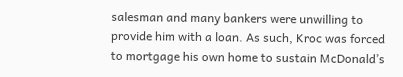salesman and many bankers were unwilling to provide him with a loan. As such, Kroc was forced to mortgage his own home to sustain McDonald’s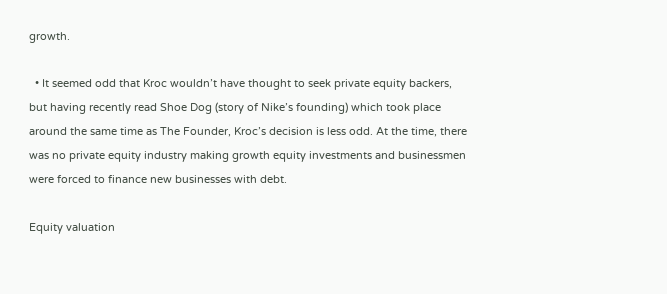growth.

  • It seemed odd that Kroc wouldn’t have thought to seek private equity backers, but having recently read Shoe Dog (story of Nike’s founding) which took place around the same time as The Founder, Kroc’s decision is less odd. At the time, there was no private equity industry making growth equity investments and businessmen were forced to finance new businesses with debt.

Equity valuation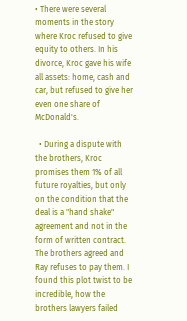• There were several moments in the story where Kroc refused to give equity to others. In his divorce, Kroc gave his wife all assets: home, cash and car, but refused to give her even one share of McDonald's.

  • During a dispute with the brothers, Kroc promises them 1% of all future royalties, but only on the condition that the deal is a "hand shake" agreement and not in the form of written contract. The brothers agreed and Ray refuses to pay them. I found this plot twist to be incredible, how the brothers lawyers failed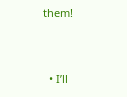them!


  • I’ll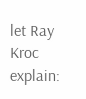let Ray Kroc explain: